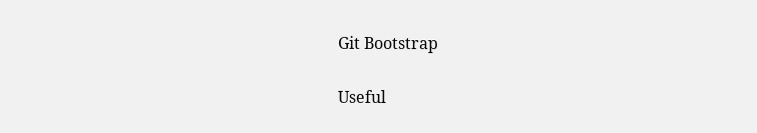Git Bootstrap

Useful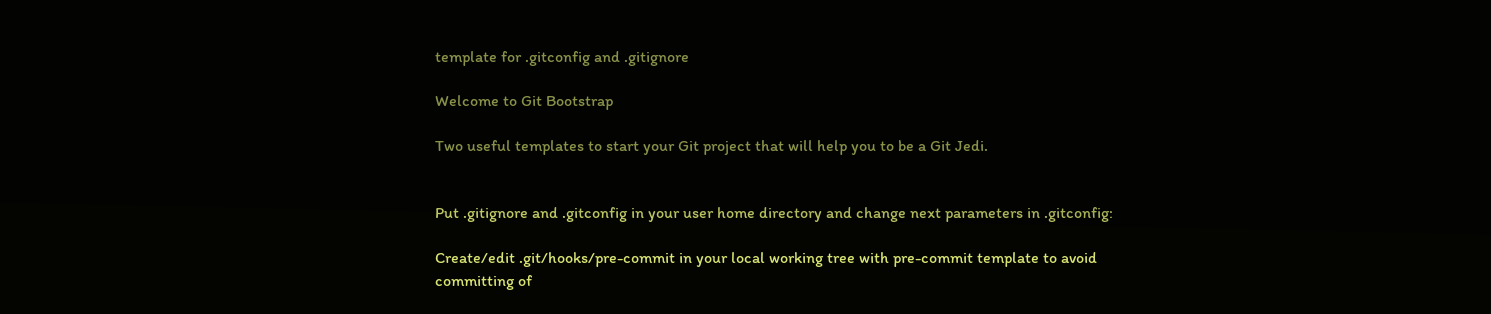template for .gitconfig and .gitignore

Welcome to Git Bootstrap

Two useful templates to start your Git project that will help you to be a Git Jedi.


Put .gitignore and .gitconfig in your user home directory and change next parameters in .gitconfig:

Create/edit .git/hooks/pre-commit in your local working tree with pre-commit template to avoid committing of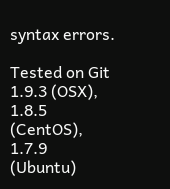syntax errors.

Tested on Git 1.9.3 (OSX), 1.8.5 (CentOS), 1.7.9 (Ubuntu)